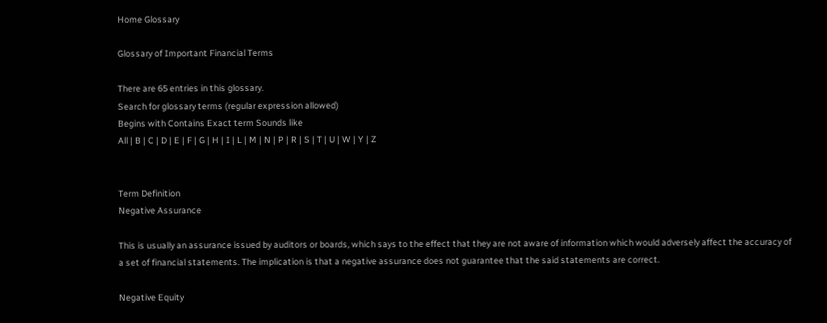Home Glossary

Glossary of Important Financial Terms

There are 65 entries in this glossary.
Search for glossary terms (regular expression allowed)
Begins with Contains Exact term Sounds like
All | B | C | D | E | F | G | H | I | L | M | N | P | R | S | T | U | W | Y | Z


Term Definition
Negative Assurance

This is usually an assurance issued by auditors or boards, which says to the effect that they are not aware of information which would adversely affect the accuracy of a set of financial statements. The implication is that a negative assurance does not guarantee that the said statements are correct.

Negative Equity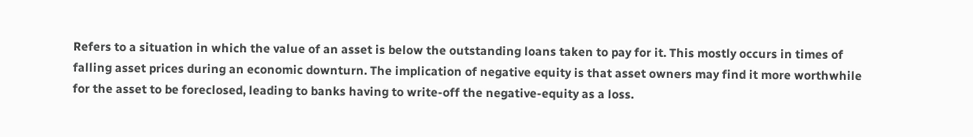Refers to a situation in which the value of an asset is below the outstanding loans taken to pay for it. This mostly occurs in times of falling asset prices during an economic downturn. The implication of negative equity is that asset owners may find it more worthwhile for the asset to be foreclosed, leading to banks having to write-off the negative-equity as a loss.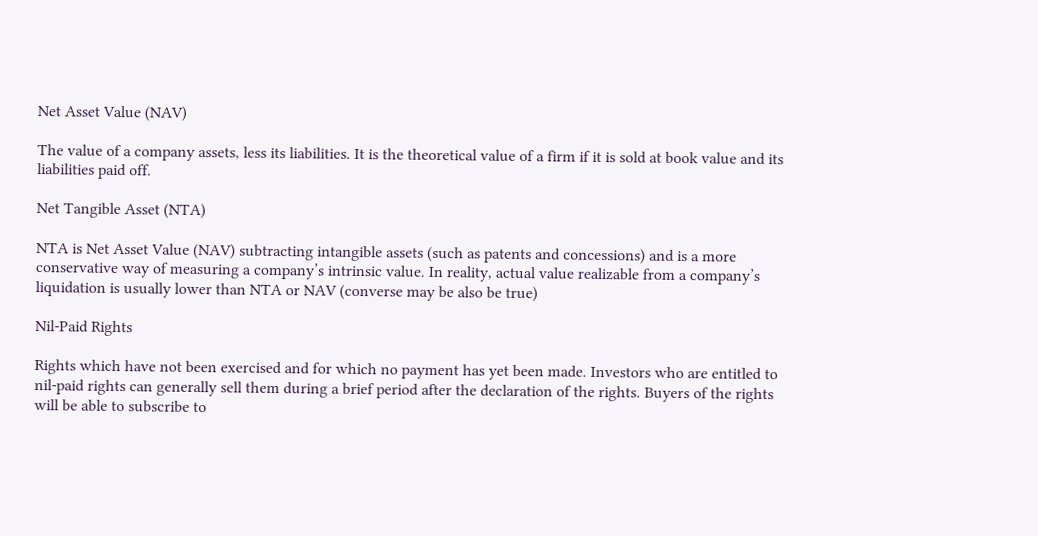Net Asset Value (NAV)

The value of a company assets, less its liabilities. It is the theoretical value of a firm if it is sold at book value and its liabilities paid off.

Net Tangible Asset (NTA)

NTA is Net Asset Value (NAV) subtracting intangible assets (such as patents and concessions) and is a more conservative way of measuring a company’s intrinsic value. In reality, actual value realizable from a company’s liquidation is usually lower than NTA or NAV (converse may be also be true)

Nil-Paid Rights

Rights which have not been exercised and for which no payment has yet been made. Investors who are entitled to nil-paid rights can generally sell them during a brief period after the declaration of the rights. Buyers of the rights will be able to subscribe to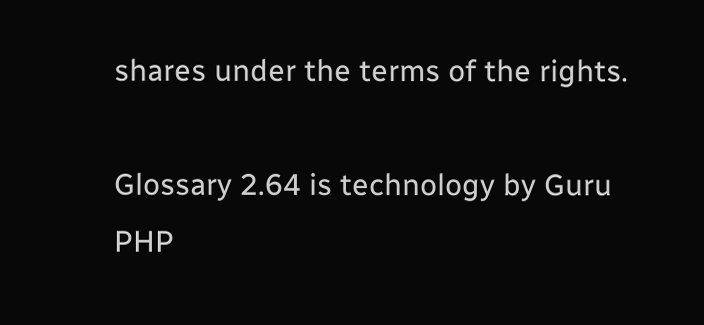shares under the terms of the rights.

Glossary 2.64 is technology by Guru PHP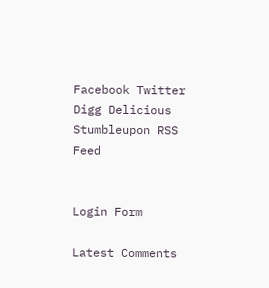Facebook Twitter Digg Delicious Stumbleupon RSS Feed


Login Form

Latest Comments